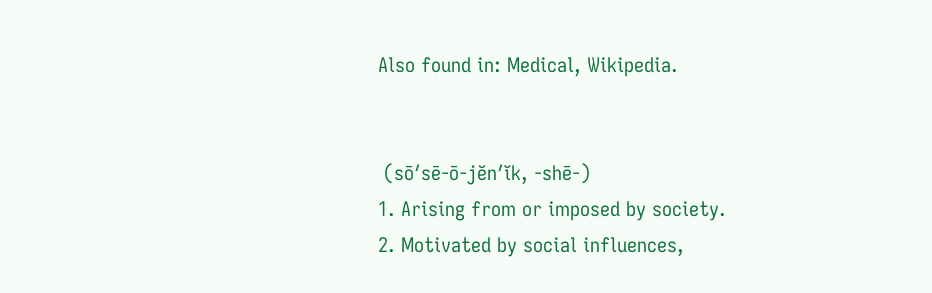Also found in: Medical, Wikipedia.


 (sō′sē-ō-jĕn′ĭk, -shē-)
1. Arising from or imposed by society.
2. Motivated by social influences,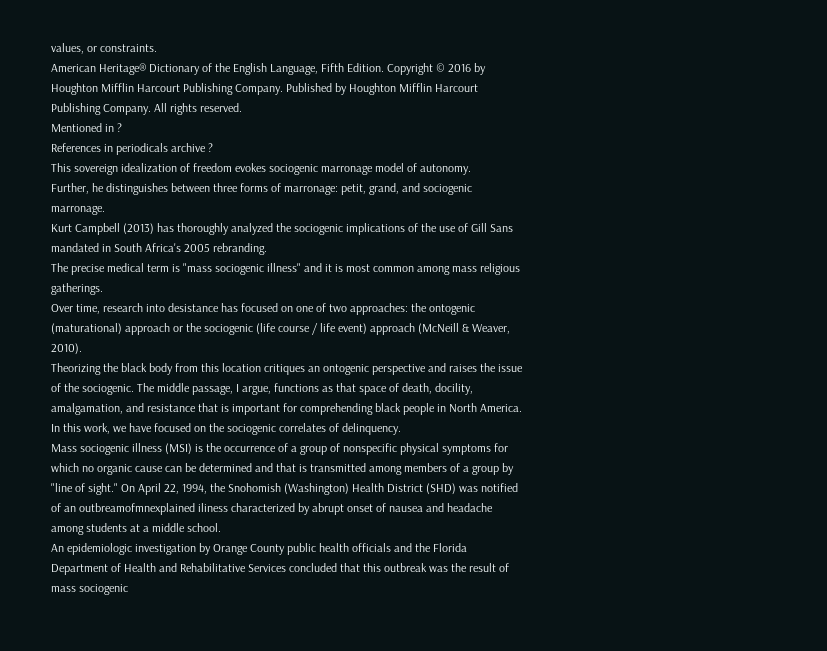values, or constraints.
American Heritage® Dictionary of the English Language, Fifth Edition. Copyright © 2016 by Houghton Mifflin Harcourt Publishing Company. Published by Houghton Mifflin Harcourt Publishing Company. All rights reserved.
Mentioned in ?
References in periodicals archive ?
This sovereign idealization of freedom evokes sociogenic marronage model of autonomy.
Further, he distinguishes between three forms of marronage: petit, grand, and sociogenic marronage.
Kurt Campbell (2013) has thoroughly analyzed the sociogenic implications of the use of Gill Sans mandated in South Africa's 2005 rebranding.
The precise medical term is "mass sociogenic illness" and it is most common among mass religious gatherings.
Over time, research into desistance has focused on one of two approaches: the ontogenic (maturational) approach or the sociogenic (life course / life event) approach (McNeill & Weaver, 2010).
Theorizing the black body from this location critiques an ontogenic perspective and raises the issue of the sociogenic. The middle passage, I argue, functions as that space of death, docility, amalgamation, and resistance that is important for comprehending black people in North America.
In this work, we have focused on the sociogenic correlates of delinquency.
Mass sociogenic illness (MSI) is the occurrence of a group of nonspecific physical symptoms for which no organic cause can be determined and that is transmitted among members of a group by "line of sight." On April 22, 1994, the Snohomish (Washington) Health District (SHD) was notified of an outbreamofmnexplained iliness characterized by abrupt onset of nausea and headache among students at a middle school.
An epidemiologic investigation by Orange County public health officials and the Florida Department of Health and Rehabilitative Services concluded that this outbreak was the result of mass sociogenic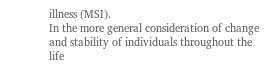illness (MSI).
In the more general consideration of change and stability of individuals throughout the life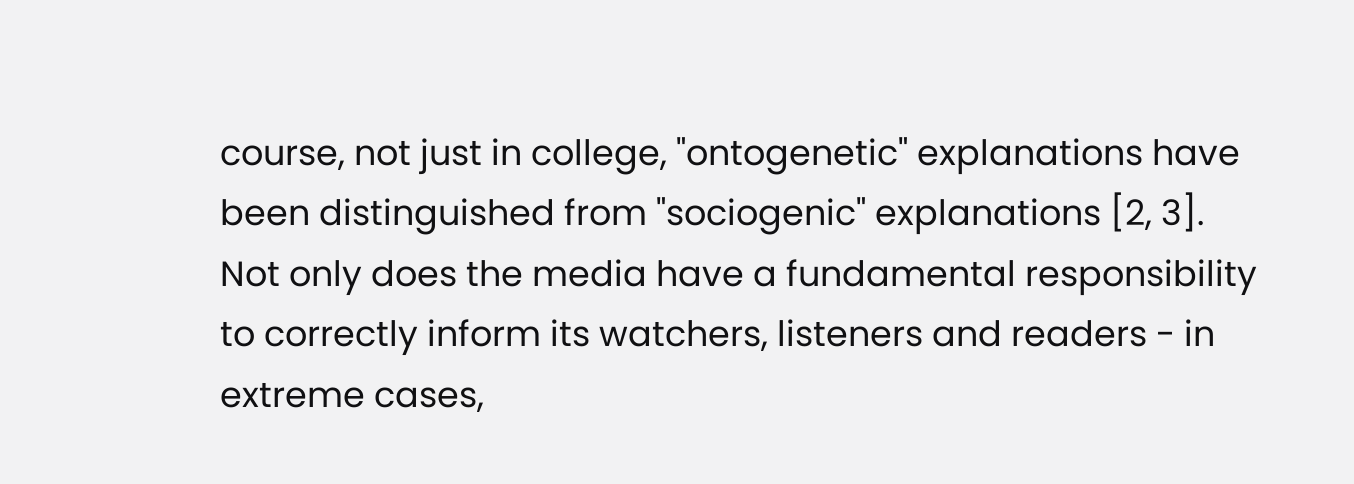course, not just in college, "ontogenetic" explanations have been distinguished from "sociogenic" explanations [2, 3].
Not only does the media have a fundamental responsibility to correctly inform its watchers, listeners and readers - in extreme cases,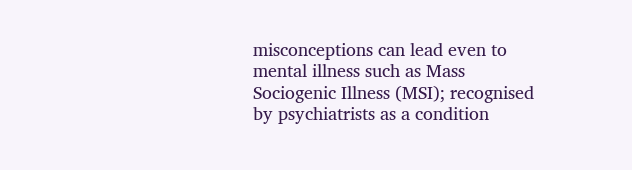misconceptions can lead even to mental illness such as Mass Sociogenic Illness (MSI); recognised by psychiatrists as a condition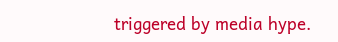triggered by media hype.